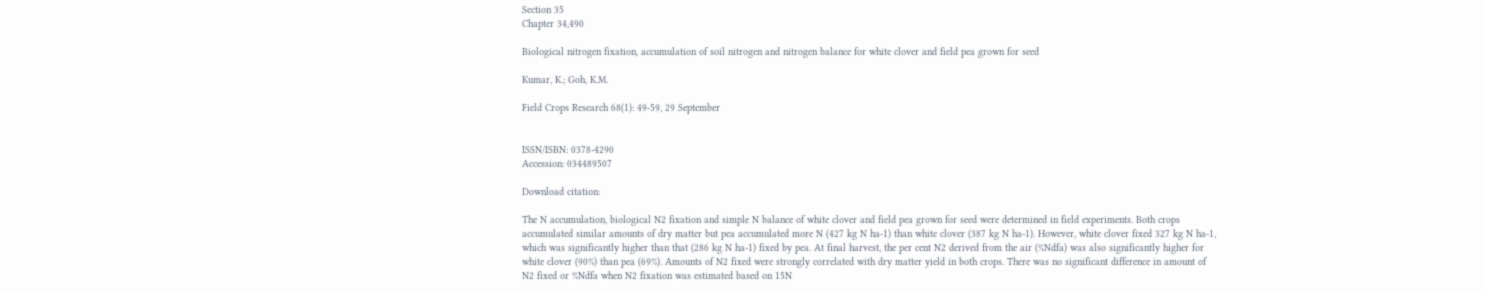Section 35
Chapter 34,490

Biological nitrogen fixation, accumulation of soil nitrogen and nitrogen balance for white clover and field pea grown for seed

Kumar, K.; Goh, K.M.

Field Crops Research 68(1): 49-59, 29 September


ISSN/ISBN: 0378-4290
Accession: 034489507

Download citation:

The N accumulation, biological N2 fixation and simple N balance of white clover and field pea grown for seed were determined in field experiments. Both crops accumulated similar amounts of dry matter but pea accumulated more N (427 kg N ha-1) than white clover (387 kg N ha-1). However, white clover fixed 327 kg N ha-1, which was significantly higher than that (286 kg N ha-1) fixed by pea. At final harvest, the per cent N2 derived from the air (%Ndfa) was also significantly higher for white clover (90%) than pea (69%). Amounts of N2 fixed were strongly correlated with dry matter yield in both crops. There was no significant difference in amount of N2 fixed or %Ndfa when N2 fixation was estimated based on 15N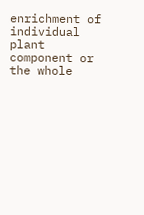enrichment of individual plant component or the whole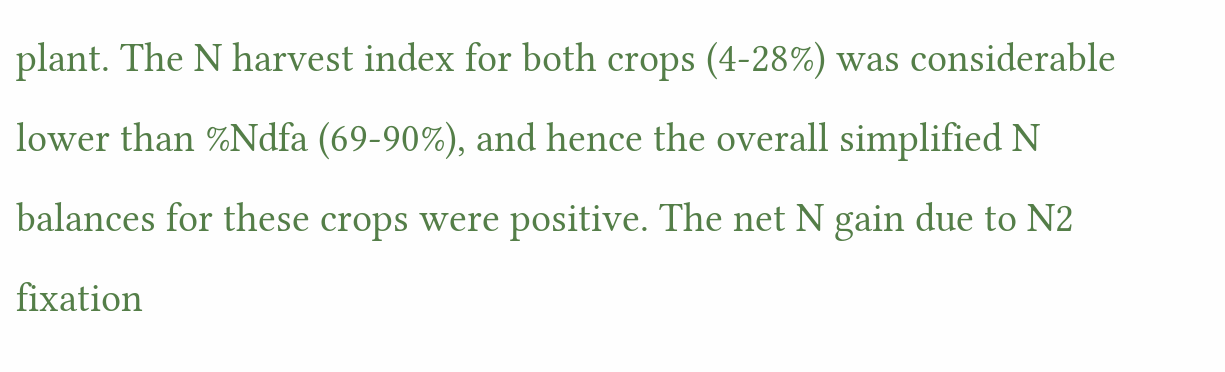plant. The N harvest index for both crops (4-28%) was considerable lower than %Ndfa (69-90%), and hence the overall simplified N balances for these crops were positive. The net N gain due to N2 fixation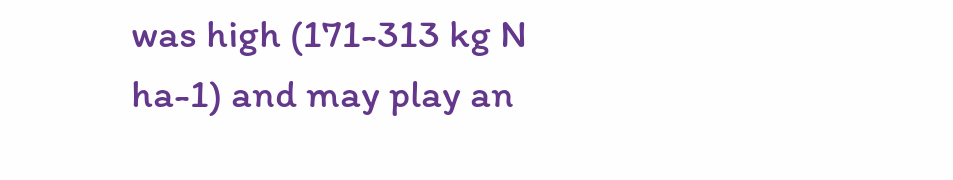was high (171-313 kg N ha-1) and may play an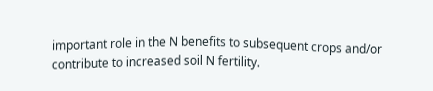important role in the N benefits to subsequent crops and/or contribute to increased soil N fertility.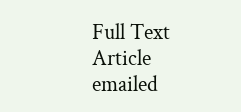Full Text Article emailed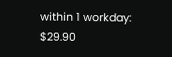within 1 workday: $29.90